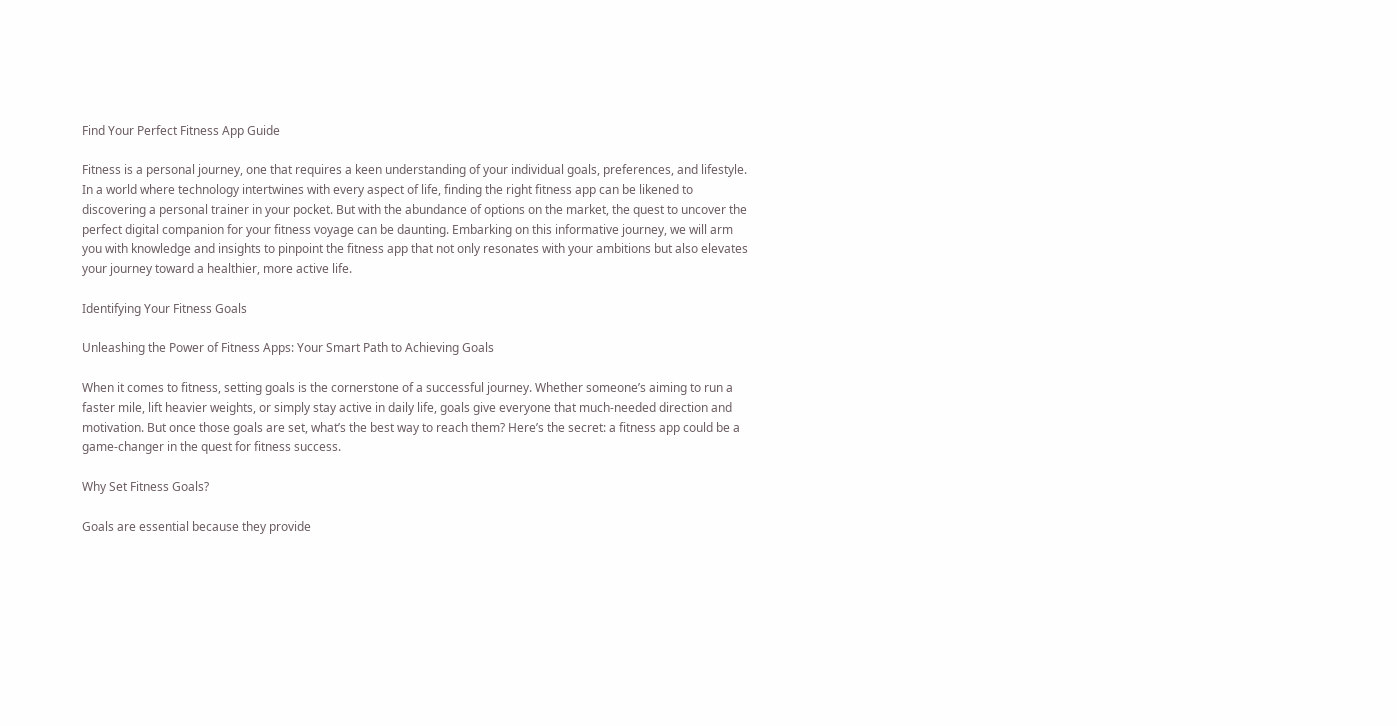Find Your Perfect Fitness App Guide

Fitness is a personal journey, one that requires a keen understanding of your individual goals, preferences, and lifestyle. In a world where technology intertwines with every aspect of life, finding the right fitness app can be likened to discovering a personal trainer in your pocket. But with the abundance of options on the market, the quest to uncover the perfect digital companion for your fitness voyage can be daunting. Embarking on this informative journey, we will arm you with knowledge and insights to pinpoint the fitness app that not only resonates with your ambitions but also elevates your journey toward a healthier, more active life.

Identifying Your Fitness Goals

Unleashing the Power of Fitness Apps: Your Smart Path to Achieving Goals

When it comes to fitness, setting goals is the cornerstone of a successful journey. Whether someone’s aiming to run a faster mile, lift heavier weights, or simply stay active in daily life, goals give everyone that much-needed direction and motivation. But once those goals are set, what’s the best way to reach them? Here’s the secret: a fitness app could be a game-changer in the quest for fitness success.

Why Set Fitness Goals?

Goals are essential because they provide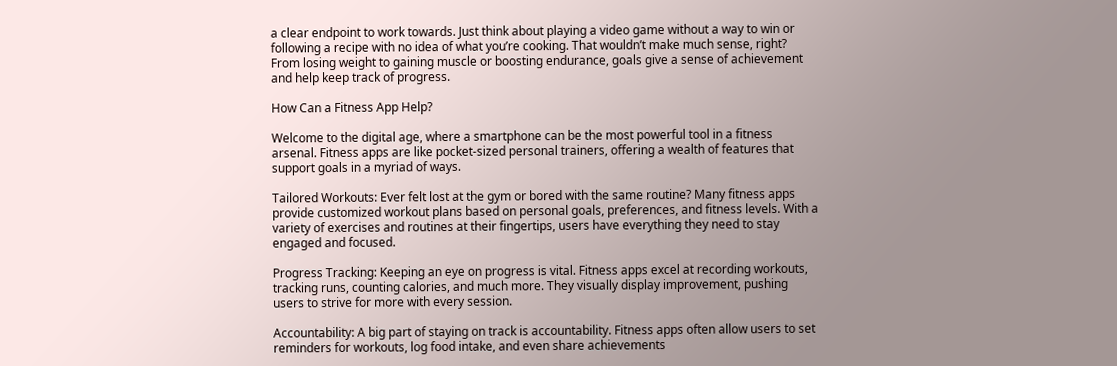a clear endpoint to work towards. Just think about playing a video game without a way to win or following a recipe with no idea of what you’re cooking. That wouldn’t make much sense, right? From losing weight to gaining muscle or boosting endurance, goals give a sense of achievement and help keep track of progress.

How Can a Fitness App Help?

Welcome to the digital age, where a smartphone can be the most powerful tool in a fitness arsenal. Fitness apps are like pocket-sized personal trainers, offering a wealth of features that support goals in a myriad of ways.

Tailored Workouts: Ever felt lost at the gym or bored with the same routine? Many fitness apps provide customized workout plans based on personal goals, preferences, and fitness levels. With a variety of exercises and routines at their fingertips, users have everything they need to stay engaged and focused.

Progress Tracking: Keeping an eye on progress is vital. Fitness apps excel at recording workouts, tracking runs, counting calories, and much more. They visually display improvement, pushing users to strive for more with every session.

Accountability: A big part of staying on track is accountability. Fitness apps often allow users to set reminders for workouts, log food intake, and even share achievements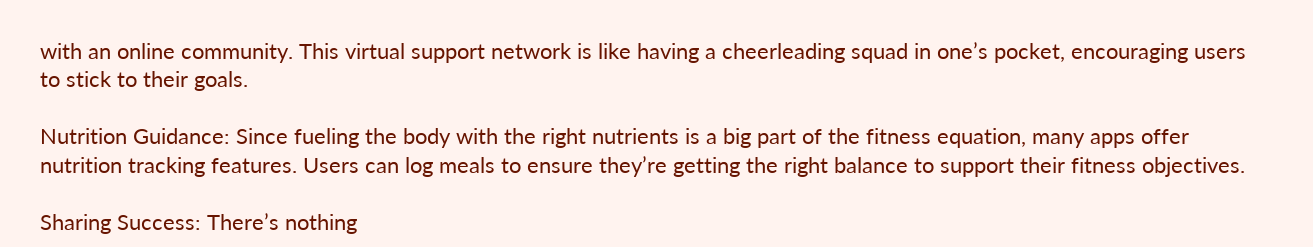with an online community. This virtual support network is like having a cheerleading squad in one’s pocket, encouraging users to stick to their goals.

Nutrition Guidance: Since fueling the body with the right nutrients is a big part of the fitness equation, many apps offer nutrition tracking features. Users can log meals to ensure they’re getting the right balance to support their fitness objectives.

Sharing Success: There’s nothing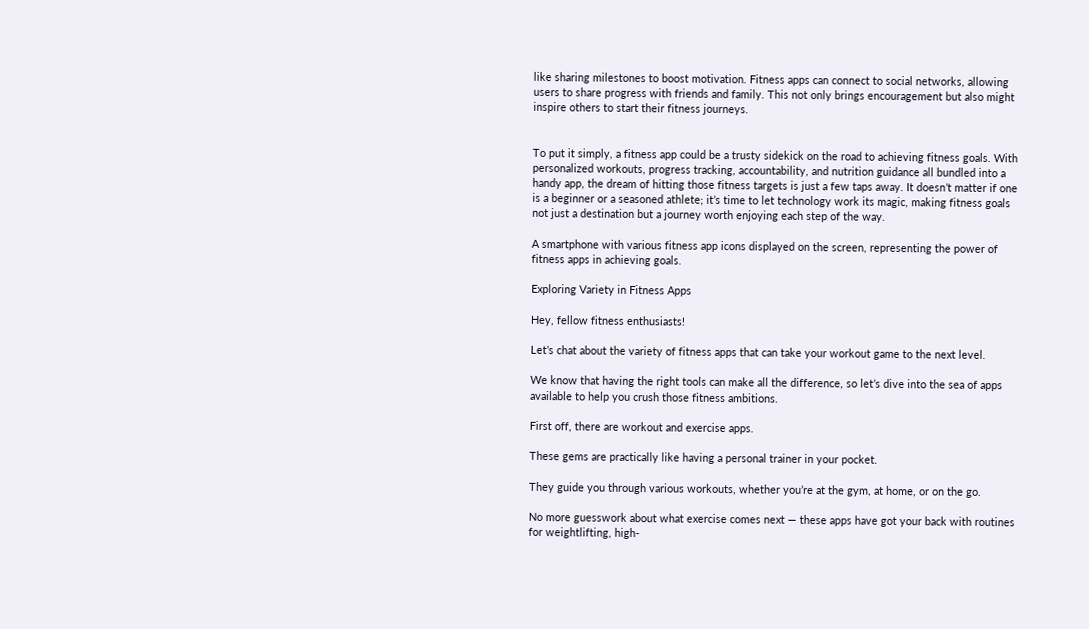like sharing milestones to boost motivation. Fitness apps can connect to social networks, allowing users to share progress with friends and family. This not only brings encouragement but also might inspire others to start their fitness journeys.


To put it simply, a fitness app could be a trusty sidekick on the road to achieving fitness goals. With personalized workouts, progress tracking, accountability, and nutrition guidance all bundled into a handy app, the dream of hitting those fitness targets is just a few taps away. It doesn’t matter if one is a beginner or a seasoned athlete; it’s time to let technology work its magic, making fitness goals not just a destination but a journey worth enjoying each step of the way.

A smartphone with various fitness app icons displayed on the screen, representing the power of fitness apps in achieving goals.

Exploring Variety in Fitness Apps

Hey, fellow fitness enthusiasts!

Let’s chat about the variety of fitness apps that can take your workout game to the next level.

We know that having the right tools can make all the difference, so let’s dive into the sea of apps available to help you crush those fitness ambitions.

First off, there are workout and exercise apps.

These gems are practically like having a personal trainer in your pocket.

They guide you through various workouts, whether you’re at the gym, at home, or on the go.

No more guesswork about what exercise comes next — these apps have got your back with routines for weightlifting, high-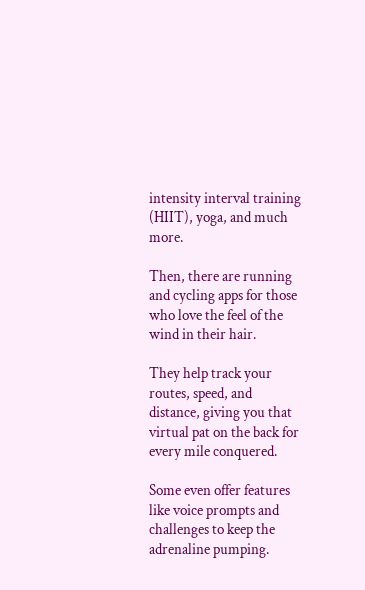intensity interval training (HIIT), yoga, and much more.

Then, there are running and cycling apps for those who love the feel of the wind in their hair.

They help track your routes, speed, and distance, giving you that virtual pat on the back for every mile conquered.

Some even offer features like voice prompts and challenges to keep the adrenaline pumping.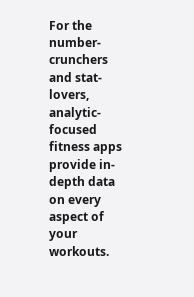For the number-crunchers and stat-lovers, analytic-focused fitness apps provide in-depth data on every aspect of your workouts.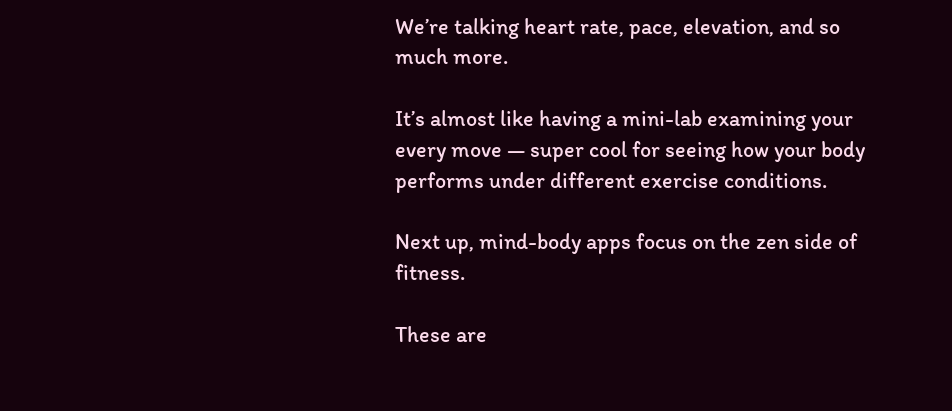We’re talking heart rate, pace, elevation, and so much more.

It’s almost like having a mini-lab examining your every move — super cool for seeing how your body performs under different exercise conditions.

Next up, mind-body apps focus on the zen side of fitness.

These are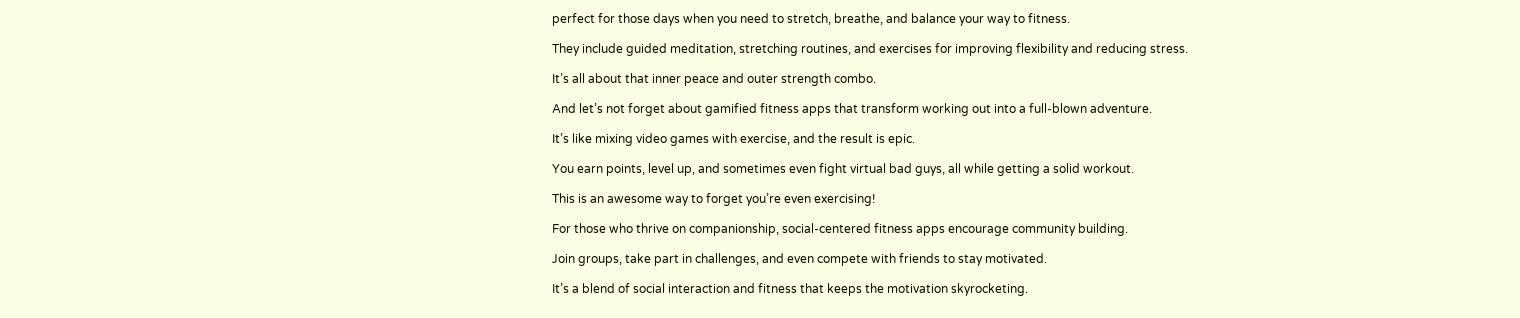perfect for those days when you need to stretch, breathe, and balance your way to fitness.

They include guided meditation, stretching routines, and exercises for improving flexibility and reducing stress.

It’s all about that inner peace and outer strength combo.

And let’s not forget about gamified fitness apps that transform working out into a full-blown adventure.

It’s like mixing video games with exercise, and the result is epic.

You earn points, level up, and sometimes even fight virtual bad guys, all while getting a solid workout.

This is an awesome way to forget you’re even exercising!

For those who thrive on companionship, social-centered fitness apps encourage community building.

Join groups, take part in challenges, and even compete with friends to stay motivated.

It’s a blend of social interaction and fitness that keeps the motivation skyrocketing.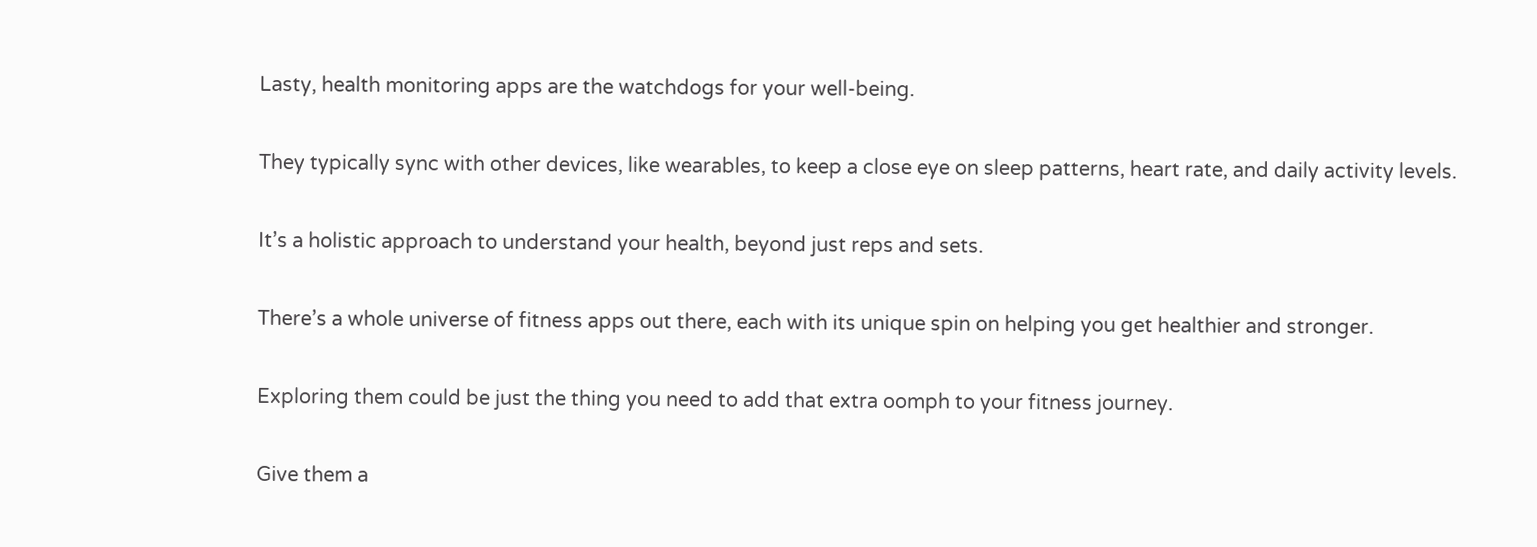Lasty, health monitoring apps are the watchdogs for your well-being.

They typically sync with other devices, like wearables, to keep a close eye on sleep patterns, heart rate, and daily activity levels.

It’s a holistic approach to understand your health, beyond just reps and sets.

There’s a whole universe of fitness apps out there, each with its unique spin on helping you get healthier and stronger.

Exploring them could be just the thing you need to add that extra oomph to your fitness journey.

Give them a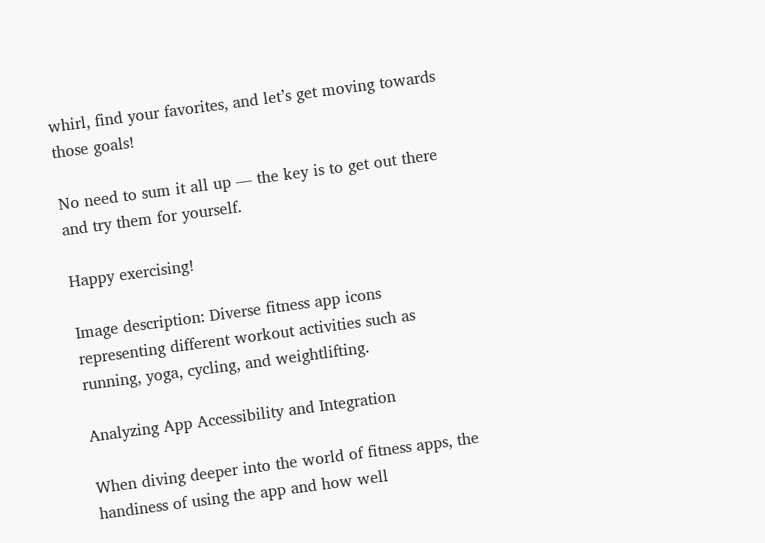whirl, find your favorites, and let’s get moving towards those goals!

No need to sum it all up — the key is to get out there and try them for yourself.

Happy exercising!

Image description: Diverse fitness app icons representing different workout activities such as running, yoga, cycling, and weightlifting.

Analyzing App Accessibility and Integration

When diving deeper into the world of fitness apps, the handiness of using the app and how well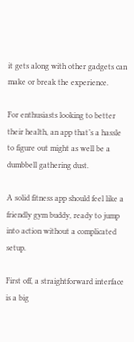it gets along with other gadgets can make or break the experience.

For enthusiasts looking to better their health, an app that’s a hassle to figure out might as well be a dumbbell gathering dust.

A solid fitness app should feel like a friendly gym buddy, ready to jump into action without a complicated setup.

First off, a straightforward interface is a big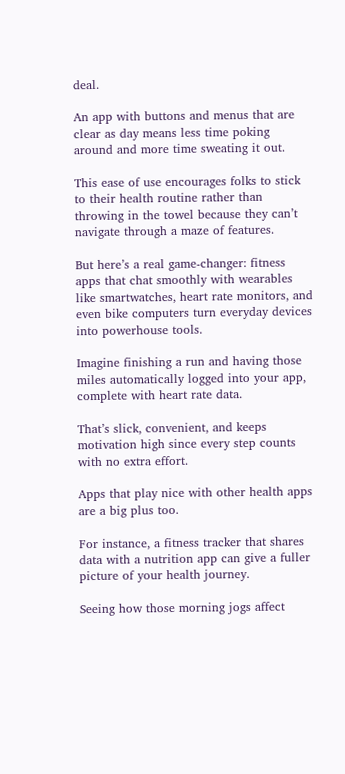deal.

An app with buttons and menus that are clear as day means less time poking around and more time sweating it out.

This ease of use encourages folks to stick to their health routine rather than throwing in the towel because they can’t navigate through a maze of features.

But here’s a real game-changer: fitness apps that chat smoothly with wearables like smartwatches, heart rate monitors, and even bike computers turn everyday devices into powerhouse tools.

Imagine finishing a run and having those miles automatically logged into your app, complete with heart rate data.

That’s slick, convenient, and keeps motivation high since every step counts with no extra effort.

Apps that play nice with other health apps are a big plus too.

For instance, a fitness tracker that shares data with a nutrition app can give a fuller picture of your health journey.

Seeing how those morning jogs affect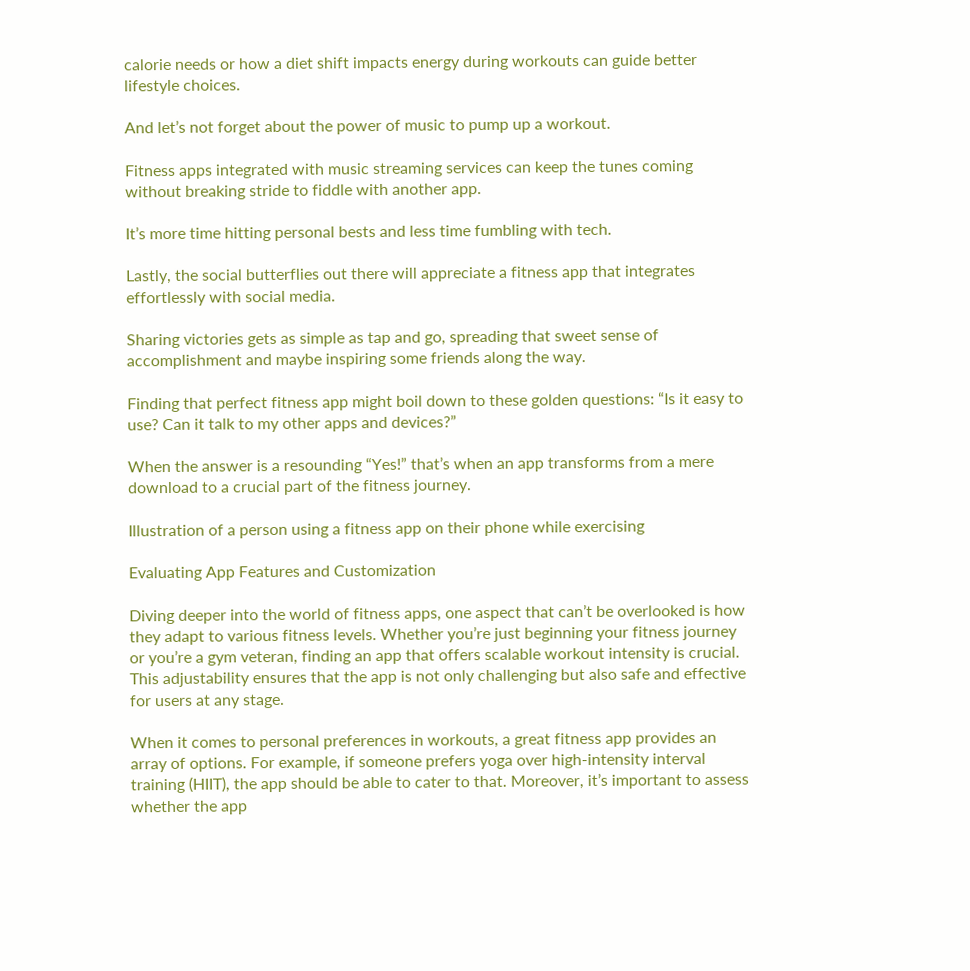calorie needs or how a diet shift impacts energy during workouts can guide better lifestyle choices.

And let’s not forget about the power of music to pump up a workout.

Fitness apps integrated with music streaming services can keep the tunes coming without breaking stride to fiddle with another app.

It’s more time hitting personal bests and less time fumbling with tech.

Lastly, the social butterflies out there will appreciate a fitness app that integrates effortlessly with social media.

Sharing victories gets as simple as tap and go, spreading that sweet sense of accomplishment and maybe inspiring some friends along the way.

Finding that perfect fitness app might boil down to these golden questions: “Is it easy to use? Can it talk to my other apps and devices?”

When the answer is a resounding “Yes!” that’s when an app transforms from a mere download to a crucial part of the fitness journey.

Illustration of a person using a fitness app on their phone while exercising

Evaluating App Features and Customization

Diving deeper into the world of fitness apps, one aspect that can’t be overlooked is how they adapt to various fitness levels. Whether you’re just beginning your fitness journey or you’re a gym veteran, finding an app that offers scalable workout intensity is crucial. This adjustability ensures that the app is not only challenging but also safe and effective for users at any stage.

When it comes to personal preferences in workouts, a great fitness app provides an array of options. For example, if someone prefers yoga over high-intensity interval training (HIIT), the app should be able to cater to that. Moreover, it’s important to assess whether the app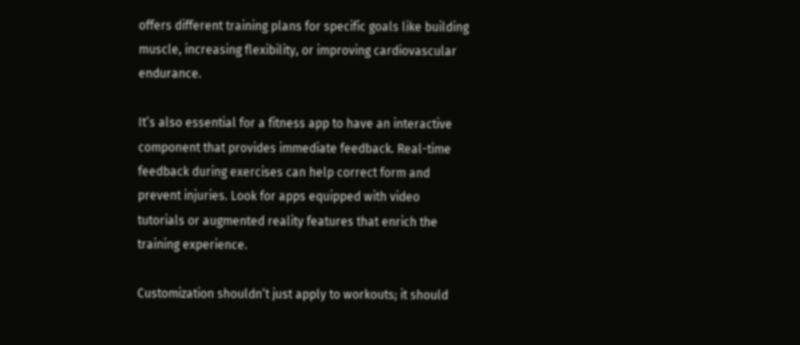offers different training plans for specific goals like building muscle, increasing flexibility, or improving cardiovascular endurance.

It’s also essential for a fitness app to have an interactive component that provides immediate feedback. Real-time feedback during exercises can help correct form and prevent injuries. Look for apps equipped with video tutorials or augmented reality features that enrich the training experience.

Customization shouldn’t just apply to workouts; it should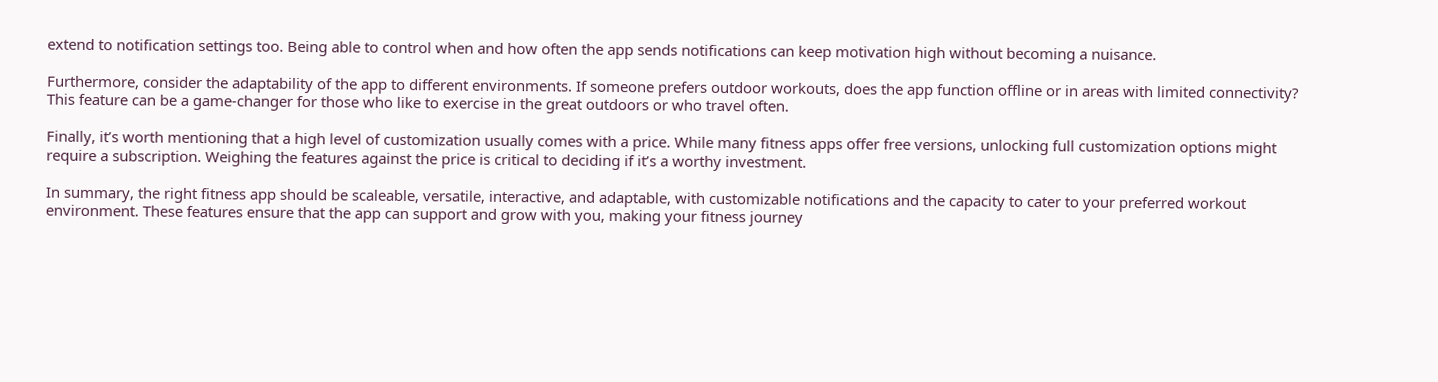extend to notification settings too. Being able to control when and how often the app sends notifications can keep motivation high without becoming a nuisance.

Furthermore, consider the adaptability of the app to different environments. If someone prefers outdoor workouts, does the app function offline or in areas with limited connectivity? This feature can be a game-changer for those who like to exercise in the great outdoors or who travel often.

Finally, it’s worth mentioning that a high level of customization usually comes with a price. While many fitness apps offer free versions, unlocking full customization options might require a subscription. Weighing the features against the price is critical to deciding if it’s a worthy investment.

In summary, the right fitness app should be scaleable, versatile, interactive, and adaptable, with customizable notifications and the capacity to cater to your preferred workout environment. These features ensure that the app can support and grow with you, making your fitness journey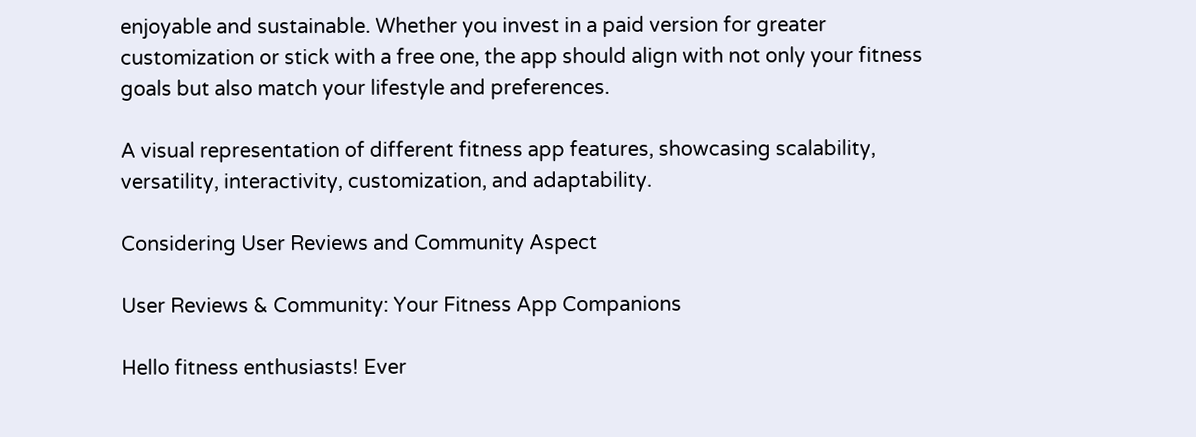enjoyable and sustainable. Whether you invest in a paid version for greater customization or stick with a free one, the app should align with not only your fitness goals but also match your lifestyle and preferences.

A visual representation of different fitness app features, showcasing scalability, versatility, interactivity, customization, and adaptability.

Considering User Reviews and Community Aspect

User Reviews & Community: Your Fitness App Companions

Hello fitness enthusiasts! Ever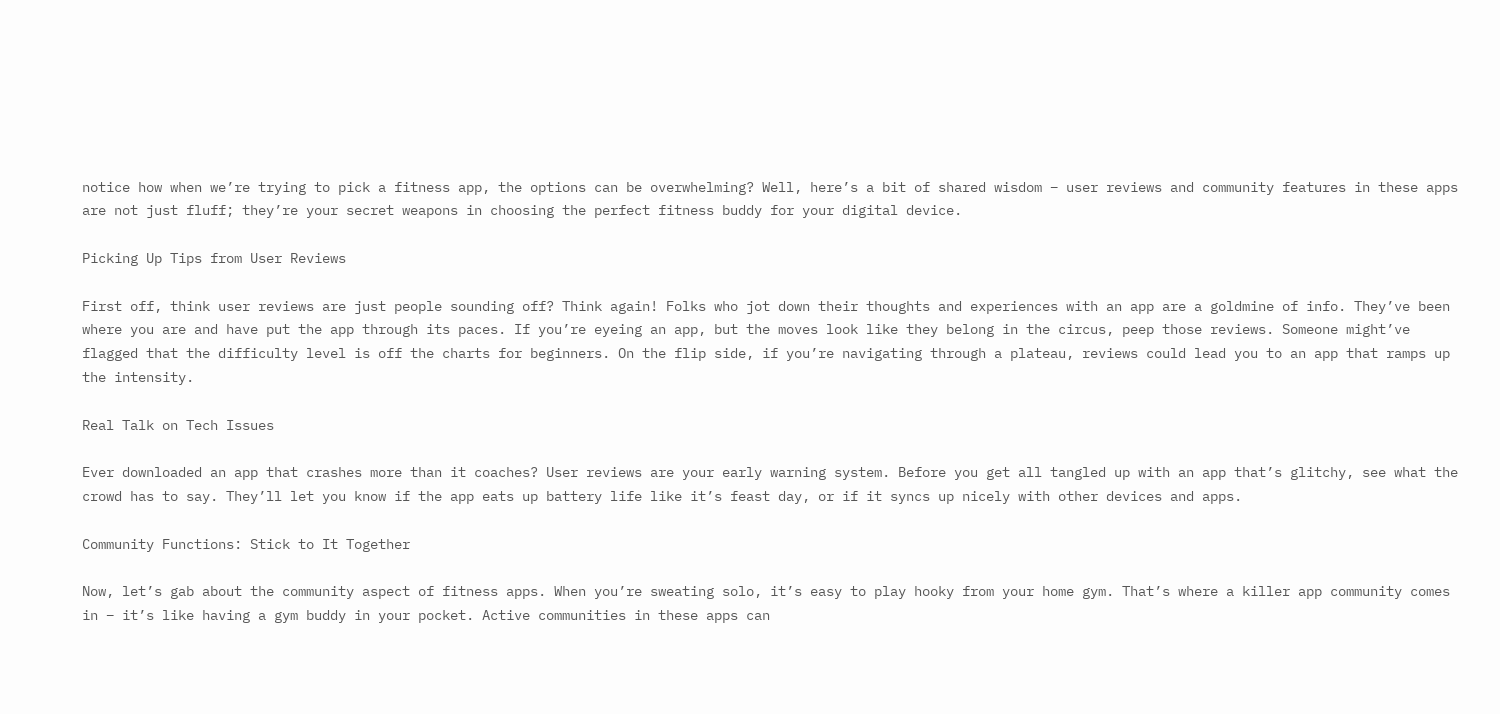notice how when we’re trying to pick a fitness app, the options can be overwhelming? Well, here’s a bit of shared wisdom – user reviews and community features in these apps are not just fluff; they’re your secret weapons in choosing the perfect fitness buddy for your digital device.

Picking Up Tips from User Reviews

First off, think user reviews are just people sounding off? Think again! Folks who jot down their thoughts and experiences with an app are a goldmine of info. They’ve been where you are and have put the app through its paces. If you’re eyeing an app, but the moves look like they belong in the circus, peep those reviews. Someone might’ve flagged that the difficulty level is off the charts for beginners. On the flip side, if you’re navigating through a plateau, reviews could lead you to an app that ramps up the intensity.

Real Talk on Tech Issues

Ever downloaded an app that crashes more than it coaches? User reviews are your early warning system. Before you get all tangled up with an app that’s glitchy, see what the crowd has to say. They’ll let you know if the app eats up battery life like it’s feast day, or if it syncs up nicely with other devices and apps.

Community Functions: Stick to It Together

Now, let’s gab about the community aspect of fitness apps. When you’re sweating solo, it’s easy to play hooky from your home gym. That’s where a killer app community comes in – it’s like having a gym buddy in your pocket. Active communities in these apps can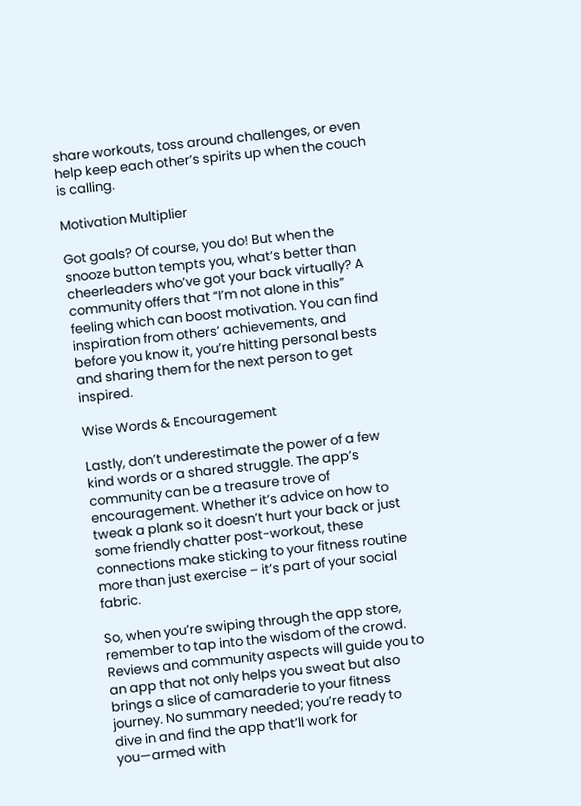share workouts, toss around challenges, or even help keep each other’s spirits up when the couch is calling.

Motivation Multiplier

Got goals? Of course, you do! But when the snooze button tempts you, what’s better than cheerleaders who’ve got your back virtually? A community offers that “I’m not alone in this” feeling which can boost motivation. You can find inspiration from others’ achievements, and before you know it, you’re hitting personal bests and sharing them for the next person to get inspired.

Wise Words & Encouragement

Lastly, don’t underestimate the power of a few kind words or a shared struggle. The app’s community can be a treasure trove of encouragement. Whether it’s advice on how to tweak a plank so it doesn’t hurt your back or just some friendly chatter post-workout, these connections make sticking to your fitness routine more than just exercise – it’s part of your social fabric.

So, when you’re swiping through the app store, remember to tap into the wisdom of the crowd. Reviews and community aspects will guide you to an app that not only helps you sweat but also brings a slice of camaraderie to your fitness journey. No summary needed; you’re ready to dive in and find the app that’ll work for you—armed with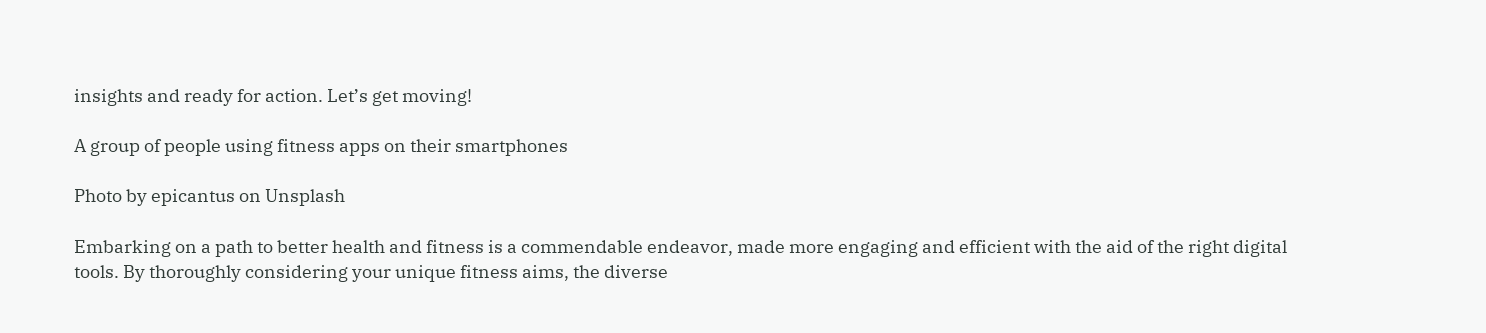insights and ready for action. Let’s get moving!

A group of people using fitness apps on their smartphones

Photo by epicantus on Unsplash

Embarking on a path to better health and fitness is a commendable endeavor, made more engaging and efficient with the aid of the right digital tools. By thoroughly considering your unique fitness aims, the diverse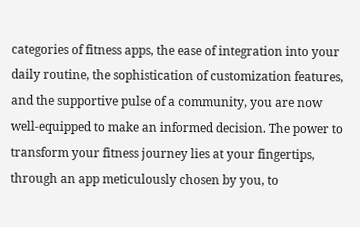categories of fitness apps, the ease of integration into your daily routine, the sophistication of customization features, and the supportive pulse of a community, you are now well-equipped to make an informed decision. The power to transform your fitness journey lies at your fingertips, through an app meticulously chosen by you, to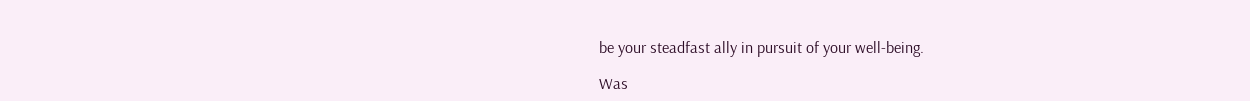be your steadfast ally in pursuit of your well-being.

Was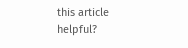this article helpful?